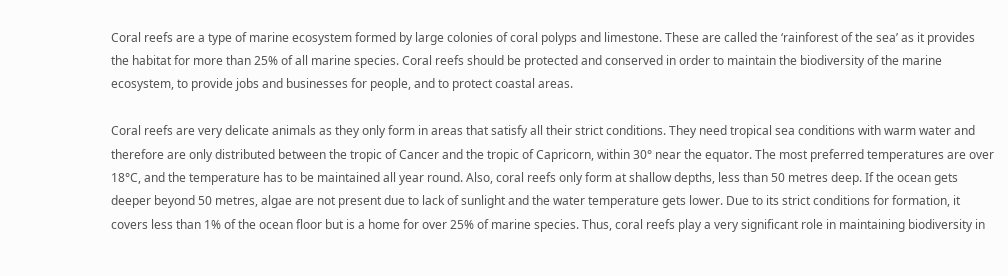Coral reefs are a type of marine ecosystem formed by large colonies of coral polyps and limestone. These are called the ‘rainforest of the sea’ as it provides the habitat for more than 25% of all marine species. Coral reefs should be protected and conserved in order to maintain the biodiversity of the marine ecosystem, to provide jobs and businesses for people, and to protect coastal areas.

Coral reefs are very delicate animals as they only form in areas that satisfy all their strict conditions. They need tropical sea conditions with warm water and therefore are only distributed between the tropic of Cancer and the tropic of Capricorn, within 30° near the equator. The most preferred temperatures are over 18°C, and the temperature has to be maintained all year round. Also, coral reefs only form at shallow depths, less than 50 metres deep. If the ocean gets deeper beyond 50 metres, algae are not present due to lack of sunlight and the water temperature gets lower. Due to its strict conditions for formation, it covers less than 1% of the ocean floor but is a home for over 25% of marine species. Thus, coral reefs play a very significant role in maintaining biodiversity in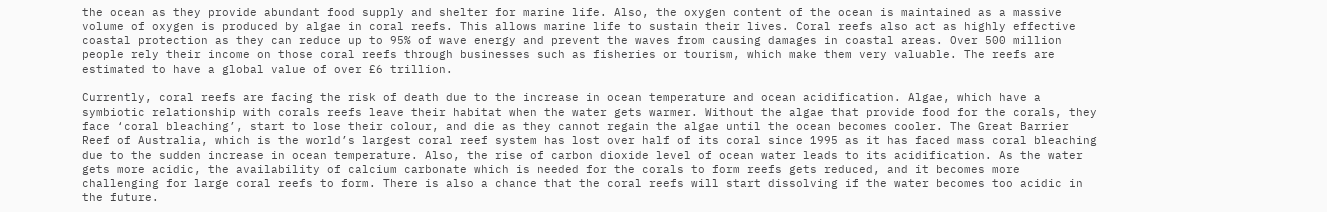the ocean as they provide abundant food supply and shelter for marine life. Also, the oxygen content of the ocean is maintained as a massive volume of oxygen is produced by algae in coral reefs. This allows marine life to sustain their lives. Coral reefs also act as highly effective coastal protection as they can reduce up to 95% of wave energy and prevent the waves from causing damages in coastal areas. Over 500 million people rely their income on those coral reefs through businesses such as fisheries or tourism, which make them very valuable. The reefs are estimated to have a global value of over £6 trillion.

Currently, coral reefs are facing the risk of death due to the increase in ocean temperature and ocean acidification. Algae, which have a symbiotic relationship with corals reefs leave their habitat when the water gets warmer. Without the algae that provide food for the corals, they face ‘coral bleaching’, start to lose their colour, and die as they cannot regain the algae until the ocean becomes cooler. The Great Barrier Reef of Australia, which is the world’s largest coral reef system has lost over half of its coral since 1995 as it has faced mass coral bleaching due to the sudden increase in ocean temperature. Also, the rise of carbon dioxide level of ocean water leads to its acidification. As the water gets more acidic, the availability of calcium carbonate which is needed for the corals to form reefs gets reduced, and it becomes more challenging for large coral reefs to form. There is also a chance that the coral reefs will start dissolving if the water becomes too acidic in the future.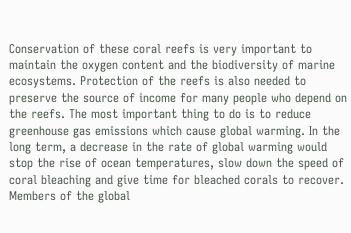Conservation of these coral reefs is very important to maintain the oxygen content and the biodiversity of marine ecosystems. Protection of the reefs is also needed to preserve the source of income for many people who depend on the reefs. The most important thing to do is to reduce greenhouse gas emissions which cause global warming. In the long term, a decrease in the rate of global warming would stop the rise of ocean temperatures, slow down the speed of coral bleaching and give time for bleached corals to recover. Members of the global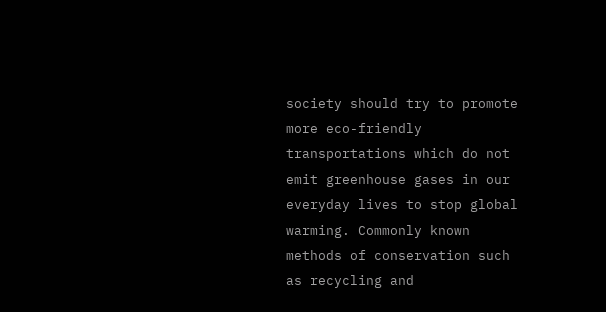society should try to promote more eco-friendly transportations which do not emit greenhouse gases in our everyday lives to stop global warming. Commonly known methods of conservation such as recycling and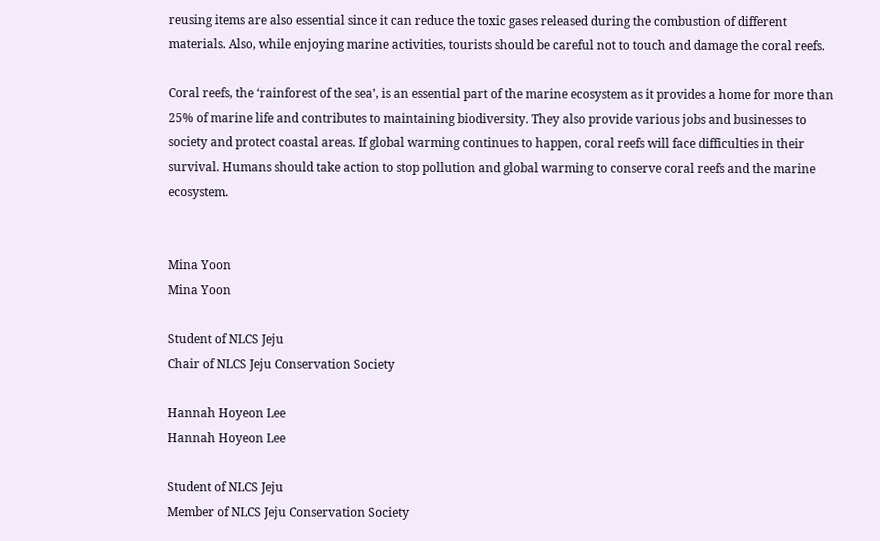reusing items are also essential since it can reduce the toxic gases released during the combustion of different materials. Also, while enjoying marine activities, tourists should be careful not to touch and damage the coral reefs.

Coral reefs, the ‘rainforest of the sea’, is an essential part of the marine ecosystem as it provides a home for more than 25% of marine life and contributes to maintaining biodiversity. They also provide various jobs and businesses to society and protect coastal areas. If global warming continues to happen, coral reefs will face difficulties in their survival. Humans should take action to stop pollution and global warming to conserve coral reefs and the marine ecosystem.


Mina Yoon
Mina Yoon

Student of NLCS Jeju
Chair of NLCS Jeju Conservation Society

Hannah Hoyeon Lee
Hannah Hoyeon Lee

Student of NLCS Jeju
Member of NLCS Jeju Conservation Society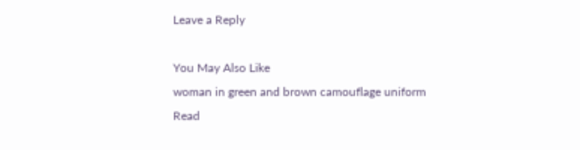Leave a Reply

You May Also Like
woman in green and brown camouflage uniform
Read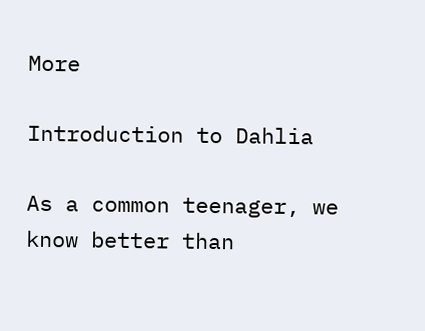More

Introduction to Dahlia

As a common teenager, we know better than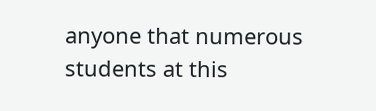anyone that numerous students at this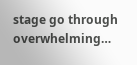stage go through overwhelming…